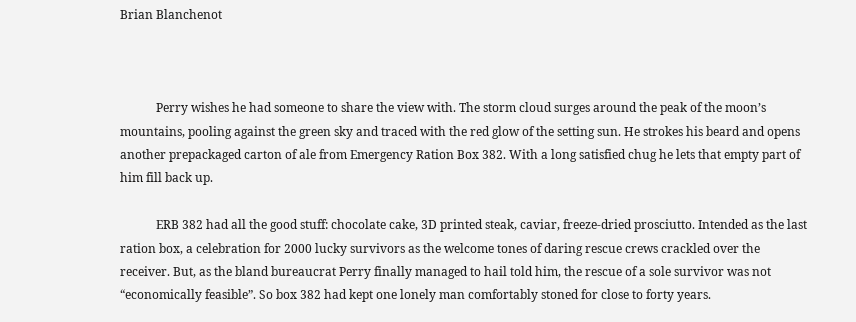Brian Blanchenot



            Perry wishes he had someone to share the view with. The storm cloud surges around the peak of the moon’s mountains, pooling against the green sky and traced with the red glow of the setting sun. He strokes his beard and opens another prepackaged carton of ale from Emergency Ration Box 382. With a long satisfied chug he lets that empty part of him fill back up.

            ERB 382 had all the good stuff: chocolate cake, 3D printed steak, caviar, freeze-dried prosciutto. Intended as the last ration box, a celebration for 2000 lucky survivors as the welcome tones of daring rescue crews crackled over the receiver. But, as the bland bureaucrat Perry finally managed to hail told him, the rescue of a sole survivor was not “economically feasible”. So box 382 had kept one lonely man comfortably stoned for close to forty years.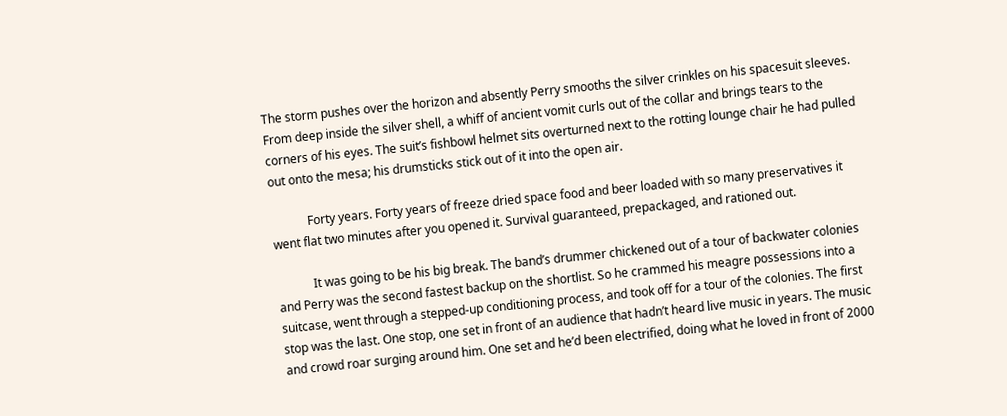The storm pushes over the horizon and absently Perry smooths the silver crinkles on his spacesuit sleeves. From deep inside the silver shell, a whiff of ancient vomit curls out of the collar and brings tears to the corners of his eyes. The suit’s fishbowl helmet sits overturned next to the rotting lounge chair he had pulled out onto the mesa; his drumsticks stick out of it into the open air.

            Forty years. Forty years of freeze dried space food and beer loaded with so many preservatives it went flat two minutes after you opened it. Survival guaranteed, prepackaged, and rationed out.

            It was going to be his big break. The band’s drummer chickened out of a tour of backwater colonies and Perry was the second fastest backup on the shortlist. So he crammed his meagre possessions into a suitcase, went through a stepped-up conditioning process, and took off for a tour of the colonies. The first stop was the last. One stop, one set in front of an audience that hadn’t heard live music in years. The music and crowd roar surging around him. One set and he’d been electrified, doing what he loved in front of 2000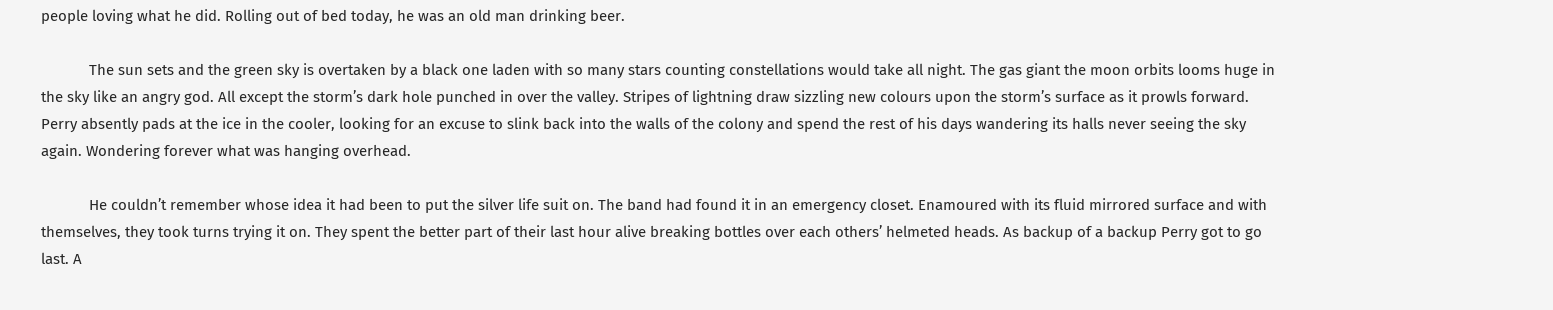people loving what he did. Rolling out of bed today, he was an old man drinking beer.

            The sun sets and the green sky is overtaken by a black one laden with so many stars counting constellations would take all night. The gas giant the moon orbits looms huge in the sky like an angry god. All except the storm’s dark hole punched in over the valley. Stripes of lightning draw sizzling new colours upon the storm’s surface as it prowls forward. Perry absently pads at the ice in the cooler, looking for an excuse to slink back into the walls of the colony and spend the rest of his days wandering its halls never seeing the sky again. Wondering forever what was hanging overhead.

            He couldn’t remember whose idea it had been to put the silver life suit on. The band had found it in an emergency closet. Enamoured with its fluid mirrored surface and with themselves, they took turns trying it on. They spent the better part of their last hour alive breaking bottles over each others’ helmeted heads. As backup of a backup Perry got to go last. A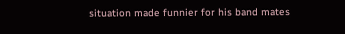situation made funnier for his band mates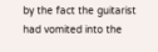by the fact the guitarist had vomited into the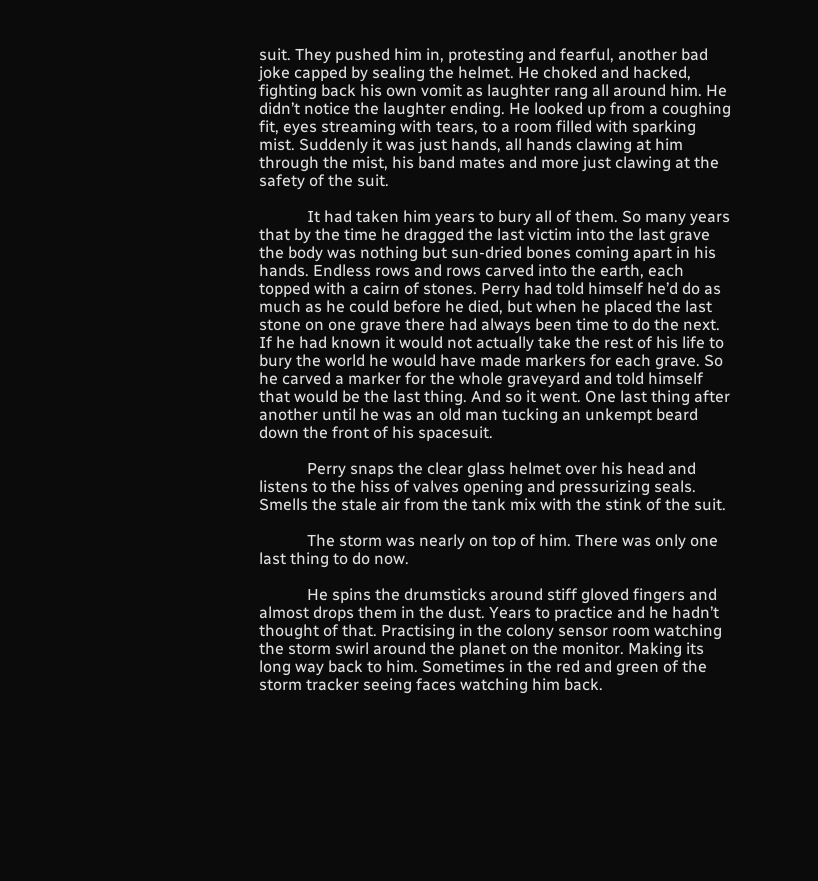suit. They pushed him in, protesting and fearful, another bad joke capped by sealing the helmet. He choked and hacked, fighting back his own vomit as laughter rang all around him. He didn’t notice the laughter ending. He looked up from a coughing fit, eyes streaming with tears, to a room filled with sparking mist. Suddenly it was just hands, all hands clawing at him through the mist, his band mates and more just clawing at the safety of the suit.

            It had taken him years to bury all of them. So many years that by the time he dragged the last victim into the last grave the body was nothing but sun-dried bones coming apart in his hands. Endless rows and rows carved into the earth, each topped with a cairn of stones. Perry had told himself he’d do as much as he could before he died, but when he placed the last stone on one grave there had always been time to do the next. If he had known it would not actually take the rest of his life to bury the world he would have made markers for each grave. So he carved a marker for the whole graveyard and told himself that would be the last thing. And so it went. One last thing after another until he was an old man tucking an unkempt beard down the front of his spacesuit.

            Perry snaps the clear glass helmet over his head and listens to the hiss of valves opening and pressurizing seals. Smells the stale air from the tank mix with the stink of the suit.

            The storm was nearly on top of him. There was only one last thing to do now.

            He spins the drumsticks around stiff gloved fingers and almost drops them in the dust. Years to practice and he hadn’t thought of that. Practising in the colony sensor room watching the storm swirl around the planet on the monitor. Making its long way back to him. Sometimes in the red and green of the storm tracker seeing faces watching him back.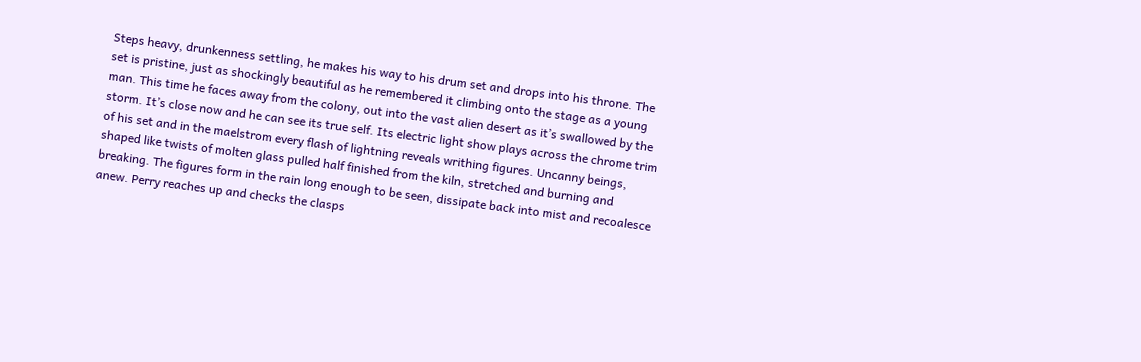Steps heavy, drunkenness settling, he makes his way to his drum set and drops into his throne. The set is pristine, just as shockingly beautiful as he remembered it climbing onto the stage as a young man. This time he faces away from the colony, out into the vast alien desert as it’s swallowed by the storm. It’s close now and he can see its true self. Its electric light show plays across the chrome trim of his set and in the maelstrom every flash of lightning reveals writhing figures. Uncanny beings, shaped like twists of molten glass pulled half finished from the kiln, stretched and burning and breaking. The figures form in the rain long enough to be seen, dissipate back into mist and recoalesce anew. Perry reaches up and checks the clasps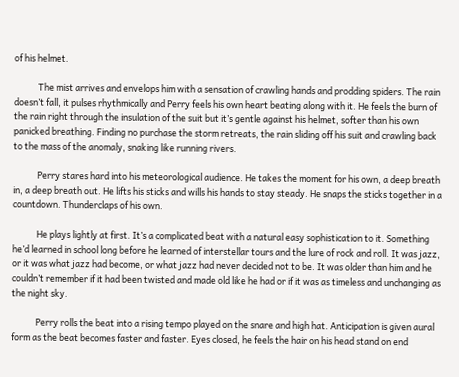of his helmet.

            The mist arrives and envelops him with a sensation of crawling hands and prodding spiders. The rain doesn’t fall, it pulses rhythmically and Perry feels his own heart beating along with it. He feels the burn of the rain right through the insulation of the suit but it’s gentle against his helmet, softer than his own panicked breathing. Finding no purchase the storm retreats, the rain sliding off his suit and crawling back to the mass of the anomaly, snaking like running rivers.

            Perry stares hard into his meteorological audience. He takes the moment for his own, a deep breath in, a deep breath out. He lifts his sticks and wills his hands to stay steady. He snaps the sticks together in a countdown. Thunderclaps of his own.

            He plays lightly at first. It’s a complicated beat with a natural easy sophistication to it. Something he’d learned in school long before he learned of interstellar tours and the lure of rock and roll. It was jazz, or it was what jazz had become, or what jazz had never decided not to be. It was older than him and he couldn’t remember if it had been twisted and made old like he had or if it was as timeless and unchanging as the night sky.

            Perry rolls the beat into a rising tempo played on the snare and high hat. Anticipation is given aural form as the beat becomes faster and faster. Eyes closed, he feels the hair on his head stand on end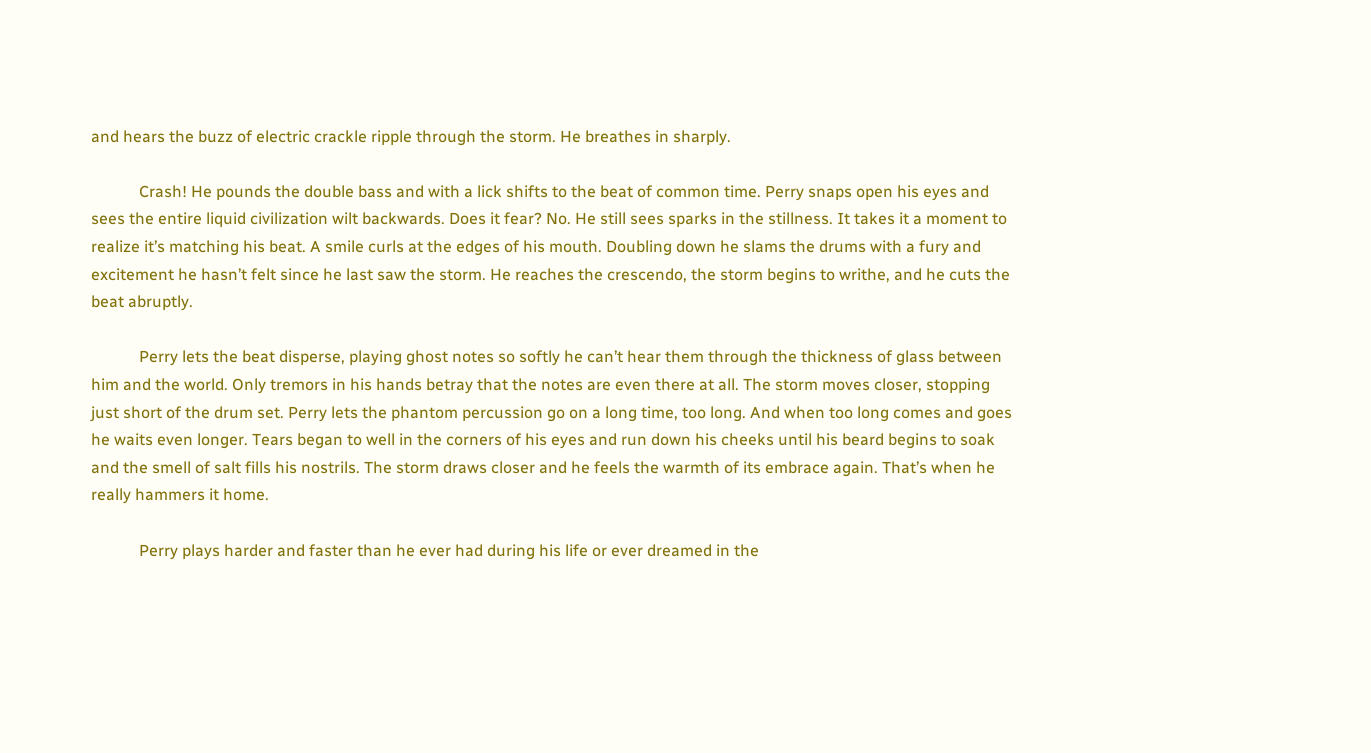and hears the buzz of electric crackle ripple through the storm. He breathes in sharply.

            Crash! He pounds the double bass and with a lick shifts to the beat of common time. Perry snaps open his eyes and sees the entire liquid civilization wilt backwards. Does it fear? No. He still sees sparks in the stillness. It takes it a moment to realize it’s matching his beat. A smile curls at the edges of his mouth. Doubling down he slams the drums with a fury and excitement he hasn’t felt since he last saw the storm. He reaches the crescendo, the storm begins to writhe, and he cuts the beat abruptly.

            Perry lets the beat disperse, playing ghost notes so softly he can’t hear them through the thickness of glass between him and the world. Only tremors in his hands betray that the notes are even there at all. The storm moves closer, stopping just short of the drum set. Perry lets the phantom percussion go on a long time, too long. And when too long comes and goes he waits even longer. Tears began to well in the corners of his eyes and run down his cheeks until his beard begins to soak and the smell of salt fills his nostrils. The storm draws closer and he feels the warmth of its embrace again. That’s when he really hammers it home.

            Perry plays harder and faster than he ever had during his life or ever dreamed in the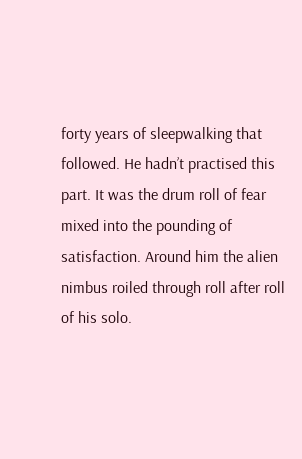forty years of sleepwalking that followed. He hadn’t practised this part. It was the drum roll of fear mixed into the pounding of satisfaction. Around him the alien nimbus roiled through roll after roll of his solo.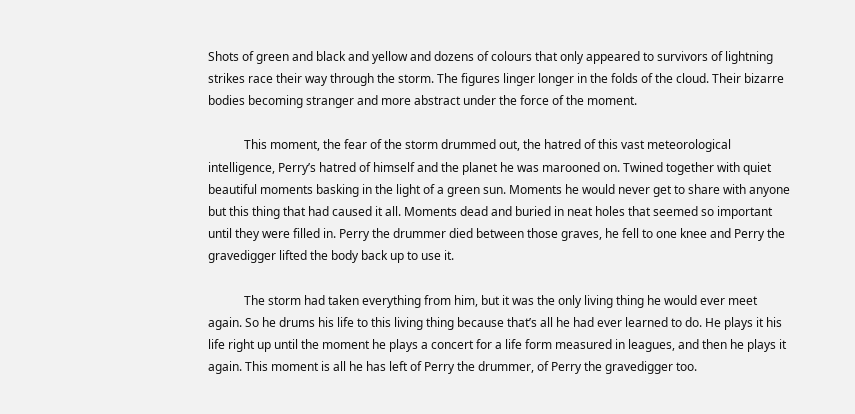Shots of green and black and yellow and dozens of colours that only appeared to survivors of lightning strikes race their way through the storm. The figures linger longer in the folds of the cloud. Their bizarre bodies becoming stranger and more abstract under the force of the moment.

            This moment, the fear of the storm drummed out, the hatred of this vast meteorological intelligence, Perry’s hatred of himself and the planet he was marooned on. Twined together with quiet beautiful moments basking in the light of a green sun. Moments he would never get to share with anyone but this thing that had caused it all. Moments dead and buried in neat holes that seemed so important until they were filled in. Perry the drummer died between those graves, he fell to one knee and Perry the gravedigger lifted the body back up to use it.

            The storm had taken everything from him, but it was the only living thing he would ever meet again. So he drums his life to this living thing because that’s all he had ever learned to do. He plays it his life right up until the moment he plays a concert for a life form measured in leagues, and then he plays it again. This moment is all he has left of Perry the drummer, of Perry the gravedigger too.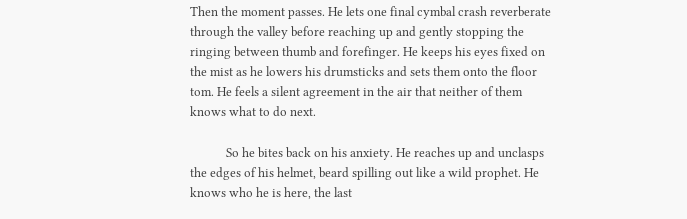Then the moment passes. He lets one final cymbal crash reverberate through the valley before reaching up and gently stopping the ringing between thumb and forefinger. He keeps his eyes fixed on the mist as he lowers his drumsticks and sets them onto the floor tom. He feels a silent agreement in the air that neither of them knows what to do next.

            So he bites back on his anxiety. He reaches up and unclasps the edges of his helmet, beard spilling out like a wild prophet. He knows who he is here, the last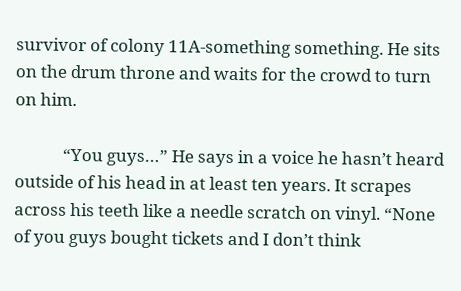survivor of colony 11A-something something. He sits on the drum throne and waits for the crowd to turn on him.

            “You guys…” He says in a voice he hasn’t heard outside of his head in at least ten years. It scrapes across his teeth like a needle scratch on vinyl. “None of you guys bought tickets and I don’t think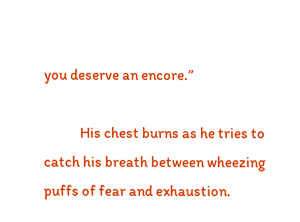you deserve an encore.”

            His chest burns as he tries to catch his breath between wheezing puffs of fear and exhaustion.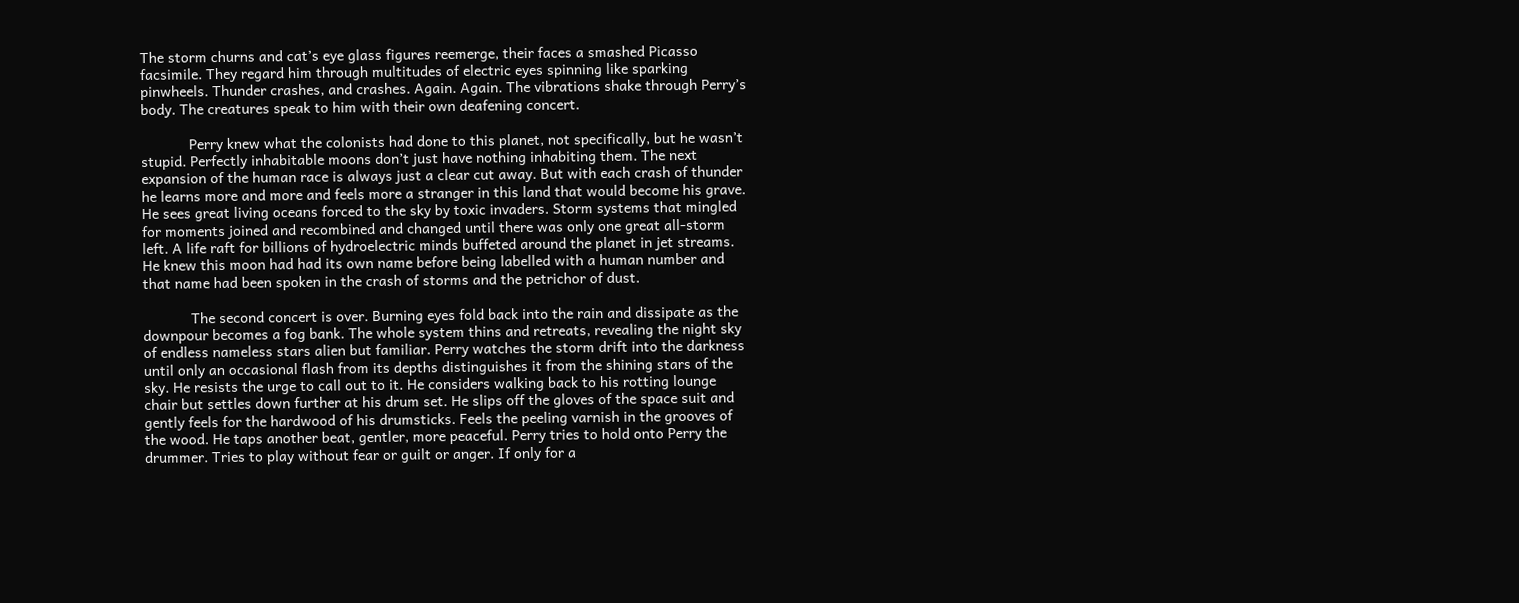The storm churns and cat’s eye glass figures reemerge, their faces a smashed Picasso facsimile. They regard him through multitudes of electric eyes spinning like sparking pinwheels. Thunder crashes, and crashes. Again. Again. The vibrations shake through Perry’s body. The creatures speak to him with their own deafening concert.

            Perry knew what the colonists had done to this planet, not specifically, but he wasn’t stupid. Perfectly inhabitable moons don’t just have nothing inhabiting them. The next expansion of the human race is always just a clear cut away. But with each crash of thunder he learns more and more and feels more a stranger in this land that would become his grave. He sees great living oceans forced to the sky by toxic invaders. Storm systems that mingled for moments joined and recombined and changed until there was only one great all-storm left. A life raft for billions of hydroelectric minds buffeted around the planet in jet streams. He knew this moon had had its own name before being labelled with a human number and that name had been spoken in the crash of storms and the petrichor of dust.

            The second concert is over. Burning eyes fold back into the rain and dissipate as the downpour becomes a fog bank. The whole system thins and retreats, revealing the night sky of endless nameless stars alien but familiar. Perry watches the storm drift into the darkness until only an occasional flash from its depths distinguishes it from the shining stars of the sky. He resists the urge to call out to it. He considers walking back to his rotting lounge chair but settles down further at his drum set. He slips off the gloves of the space suit and gently feels for the hardwood of his drumsticks. Feels the peeling varnish in the grooves of the wood. He taps another beat, gentler, more peaceful. Perry tries to hold onto Perry the drummer. Tries to play without fear or guilt or anger. If only for a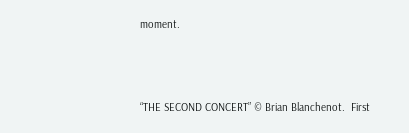moment.



“THE SECOND CONCERT” © Brian Blanchenot.  First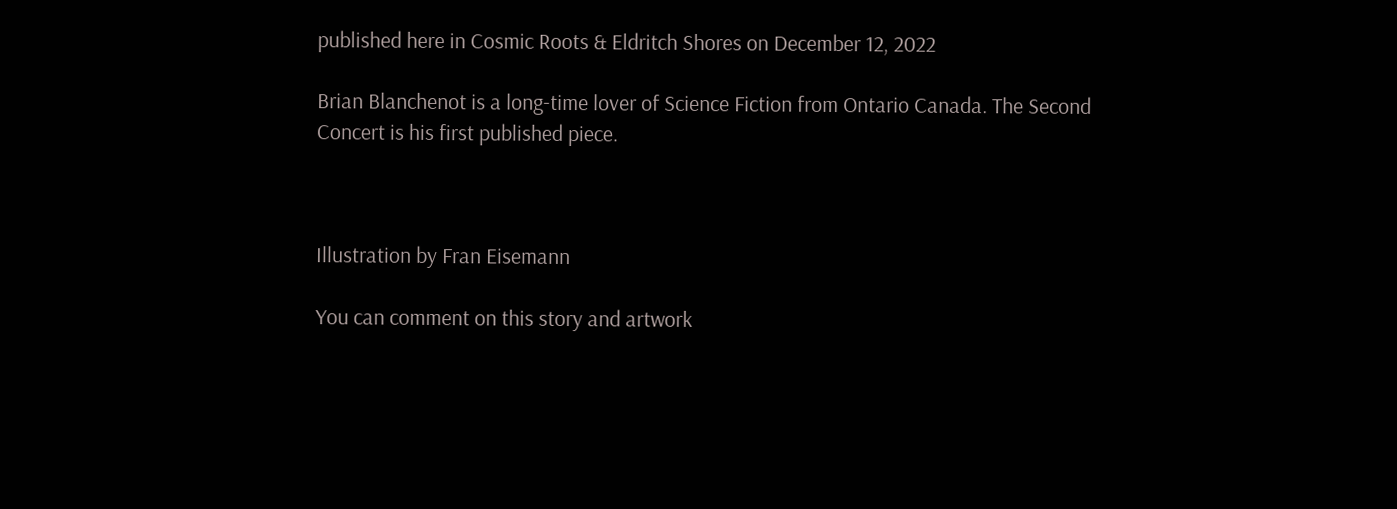published here in Cosmic Roots & Eldritch Shores on December 12, 2022

Brian Blanchenot is a long-time lover of Science Fiction from Ontario Canada. The Second Concert is his first published piece.



Illustration by Fran Eisemann

You can comment on this story and artwork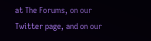at The Forums, on our Twitter page, and on our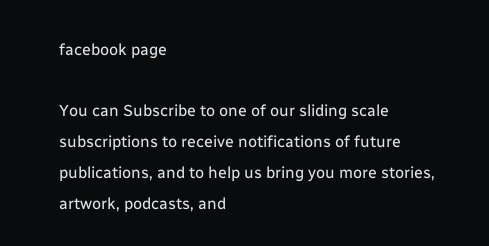facebook page

You can Subscribe to one of our sliding scale subscriptions to receive notifications of future publications, and to help us bring you more stories, artwork, podcasts, and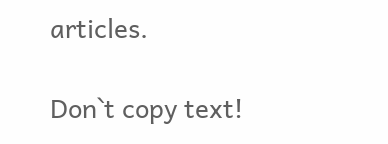articles.

Don`t copy text!